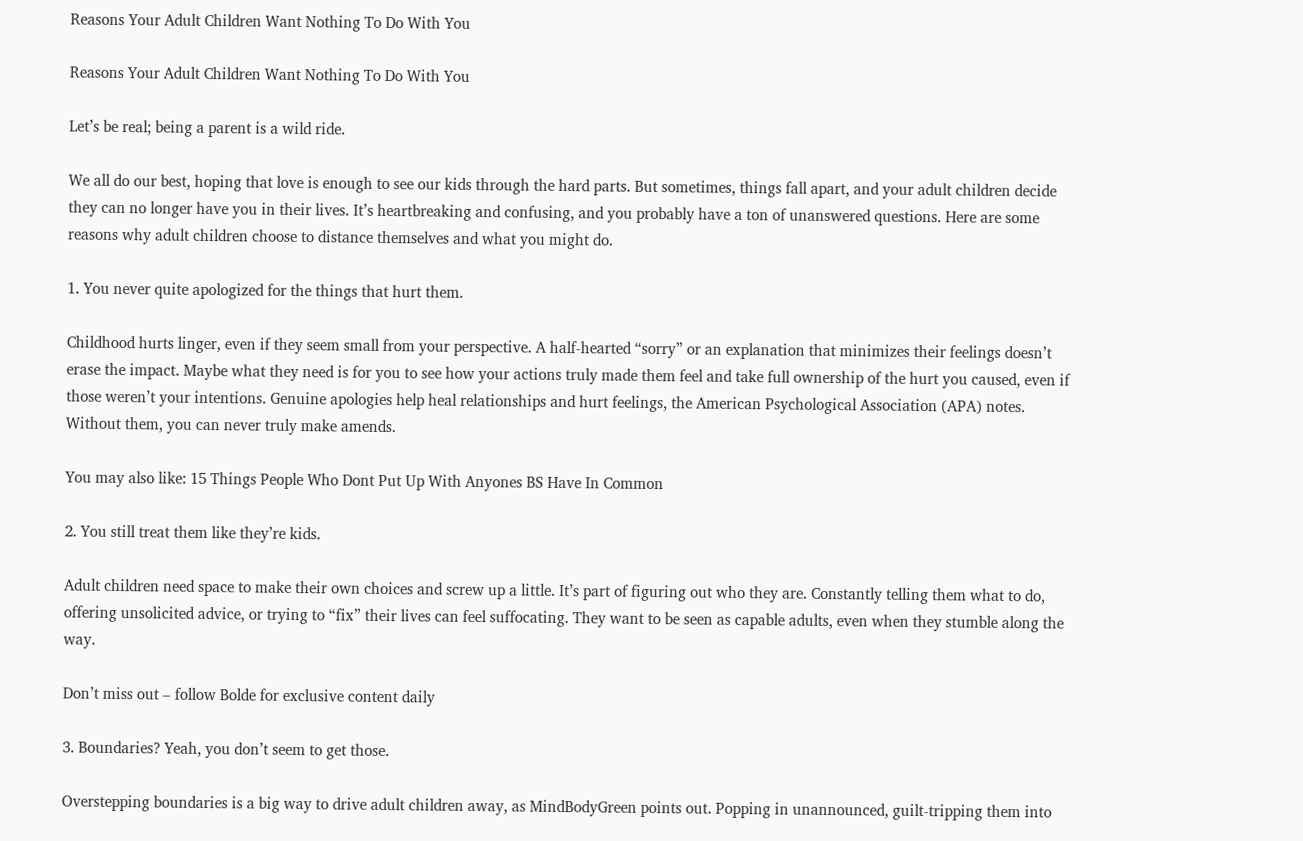Reasons Your Adult Children Want Nothing To Do With You

Reasons Your Adult Children Want Nothing To Do With You

Let’s be real; being a parent is a wild ride.

We all do our best, hoping that love is enough to see our kids through the hard parts. But sometimes, things fall apart, and your adult children decide they can no longer have you in their lives. It’s heartbreaking and confusing, and you probably have a ton of unanswered questions. Here are some reasons why adult children choose to distance themselves and what you might do.

1. You never quite apologized for the things that hurt them.

Childhood hurts linger, even if they seem small from your perspective. A half-hearted “sorry” or an explanation that minimizes their feelings doesn’t erase the impact. Maybe what they need is for you to see how your actions truly made them feel and take full ownership of the hurt you caused, even if those weren’t your intentions. Genuine apologies help heal relationships and hurt feelings, the American Psychological Association (APA) notes. Without them, you can never truly make amends.

You may also like: 15 Things People Who Dont Put Up With Anyones BS Have In Common

2. You still treat them like they’re kids.

Adult children need space to make their own choices and screw up a little. It’s part of figuring out who they are. Constantly telling them what to do, offering unsolicited advice, or trying to “fix” their lives can feel suffocating. They want to be seen as capable adults, even when they stumble along the way.

Don’t miss out – follow Bolde for exclusive content daily

3. Boundaries? Yeah, you don’t seem to get those.

Overstepping boundaries is a big way to drive adult children away, as MindBodyGreen points out. Popping in unannounced, guilt-tripping them into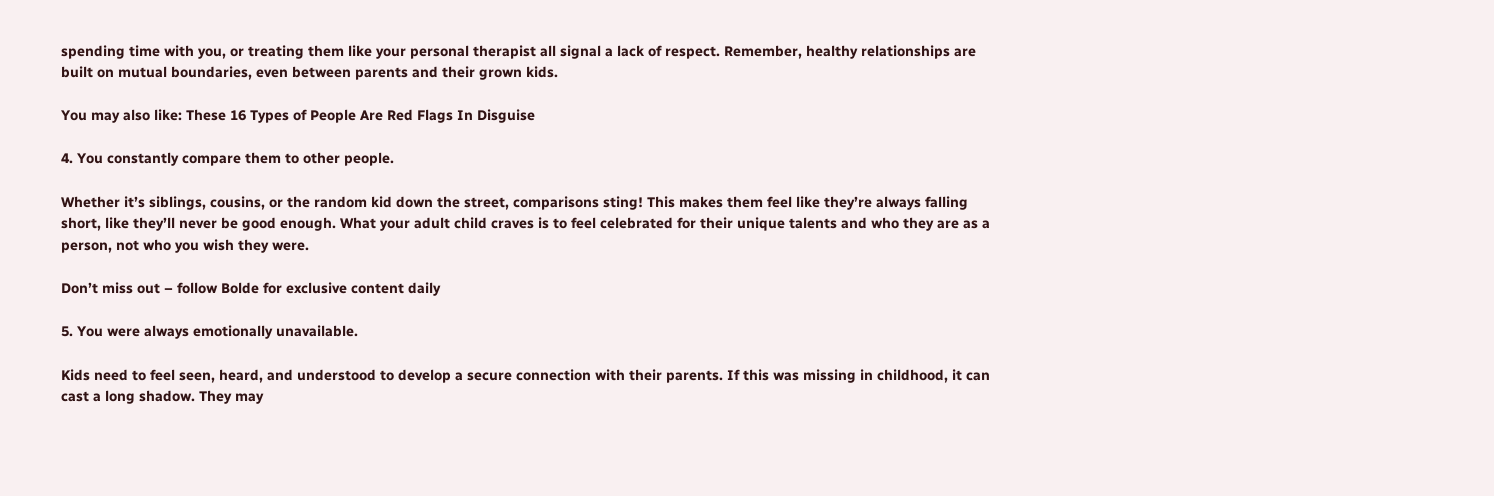spending time with you, or treating them like your personal therapist all signal a lack of respect. Remember, healthy relationships are built on mutual boundaries, even between parents and their grown kids.

You may also like: These 16 Types of People Are Red Flags In Disguise

4. You constantly compare them to other people.

Whether it’s siblings, cousins, or the random kid down the street, comparisons sting! This makes them feel like they’re always falling short, like they’ll never be good enough. What your adult child craves is to feel celebrated for their unique talents and who they are as a person, not who you wish they were.

Don’t miss out – follow Bolde for exclusive content daily

5. You were always emotionally unavailable.

Kids need to feel seen, heard, and understood to develop a secure connection with their parents. If this was missing in childhood, it can cast a long shadow. They may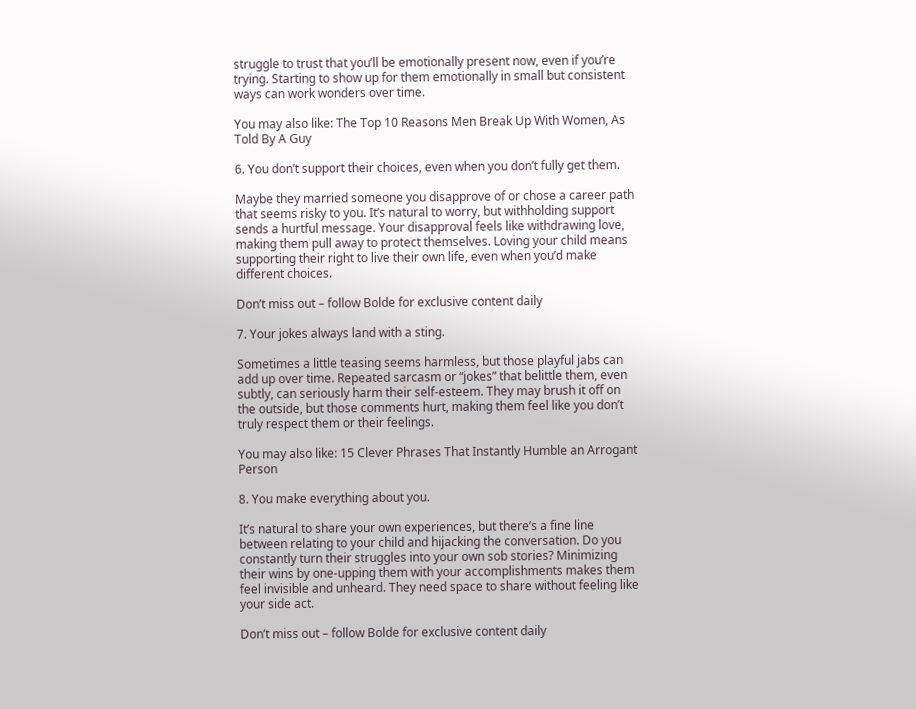struggle to trust that you’ll be emotionally present now, even if you’re trying. Starting to show up for them emotionally in small but consistent ways can work wonders over time.

You may also like: The Top 10 Reasons Men Break Up With Women, As Told By A Guy

6. You don’t support their choices, even when you don’t fully get them.

Maybe they married someone you disapprove of or chose a career path that seems risky to you. It’s natural to worry, but withholding support sends a hurtful message. Your disapproval feels like withdrawing love, making them pull away to protect themselves. Loving your child means supporting their right to live their own life, even when you’d make different choices.

Don’t miss out – follow Bolde for exclusive content daily

7. Your jokes always land with a sting.

Sometimes a little teasing seems harmless, but those playful jabs can add up over time. Repeated sarcasm or “jokes” that belittle them, even subtly, can seriously harm their self-esteem. They may brush it off on the outside, but those comments hurt, making them feel like you don’t truly respect them or their feelings.

You may also like: 15 Clever Phrases That Instantly Humble an Arrogant Person

8. You make everything about you.

It’s natural to share your own experiences, but there’s a fine line between relating to your child and hijacking the conversation. Do you constantly turn their struggles into your own sob stories? Minimizing their wins by one-upping them with your accomplishments makes them feel invisible and unheard. They need space to share without feeling like your side act.

Don’t miss out – follow Bolde for exclusive content daily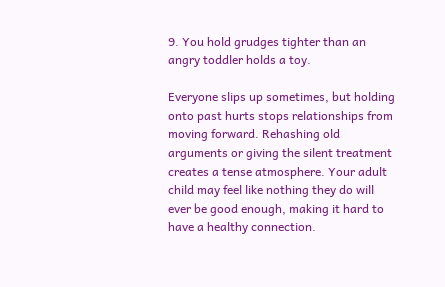9. You hold grudges tighter than an angry toddler holds a toy.

Everyone slips up sometimes, but holding onto past hurts stops relationships from moving forward. Rehashing old arguments or giving the silent treatment creates a tense atmosphere. Your adult child may feel like nothing they do will ever be good enough, making it hard to have a healthy connection.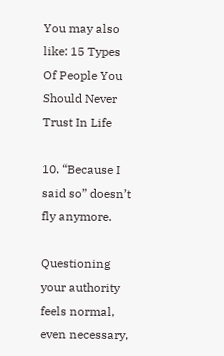You may also like: 15 Types Of People You Should Never Trust In Life

10. “Because I said so” doesn’t fly anymore.

Questioning your authority feels normal, even necessary,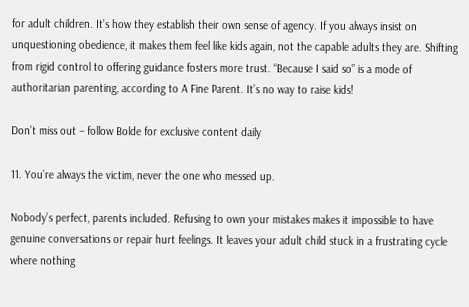for adult children. It’s how they establish their own sense of agency. If you always insist on unquestioning obedience, it makes them feel like kids again, not the capable adults they are. Shifting from rigid control to offering guidance fosters more trust. “Because I said so” is a mode of authoritarian parenting, according to A Fine Parent. It’s no way to raise kids!

Don’t miss out – follow Bolde for exclusive content daily

11. You’re always the victim, never the one who messed up.

Nobody’s perfect, parents included. Refusing to own your mistakes makes it impossible to have genuine conversations or repair hurt feelings. It leaves your adult child stuck in a frustrating cycle where nothing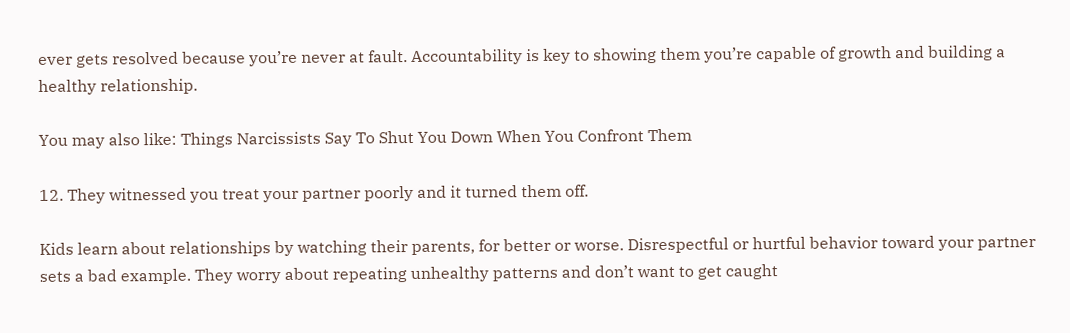ever gets resolved because you’re never at fault. Accountability is key to showing them you’re capable of growth and building a healthy relationship.

You may also like: Things Narcissists Say To Shut You Down When You Confront Them

12. They witnessed you treat your partner poorly and it turned them off.

Kids learn about relationships by watching their parents, for better or worse. Disrespectful or hurtful behavior toward your partner sets a bad example. They worry about repeating unhealthy patterns and don’t want to get caught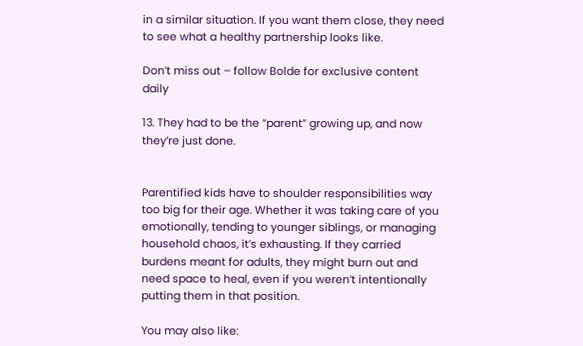in a similar situation. If you want them close, they need to see what a healthy partnership looks like.

Don’t miss out – follow Bolde for exclusive content daily

13. They had to be the “parent” growing up, and now they’re just done.


Parentified kids have to shoulder responsibilities way too big for their age. Whether it was taking care of you emotionally, tending to younger siblings, or managing household chaos, it’s exhausting. If they carried burdens meant for adults, they might burn out and need space to heal, even if you weren’t intentionally putting them in that position.

You may also like: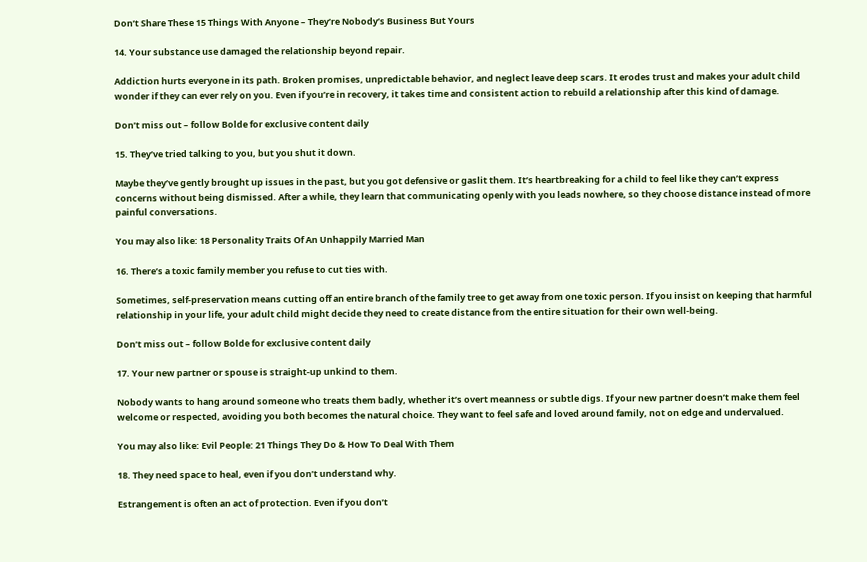Don’t Share These 15 Things With Anyone – They’re Nobody’s Business But Yours

14. Your substance use damaged the relationship beyond repair.

Addiction hurts everyone in its path. Broken promises, unpredictable behavior, and neglect leave deep scars. It erodes trust and makes your adult child wonder if they can ever rely on you. Even if you’re in recovery, it takes time and consistent action to rebuild a relationship after this kind of damage.

Don’t miss out – follow Bolde for exclusive content daily

15. They’ve tried talking to you, but you shut it down.

Maybe they’ve gently brought up issues in the past, but you got defensive or gaslit them. It’s heartbreaking for a child to feel like they can’t express concerns without being dismissed. After a while, they learn that communicating openly with you leads nowhere, so they choose distance instead of more painful conversations.

You may also like: 18 Personality Traits Of An Unhappily Married Man

16. There’s a toxic family member you refuse to cut ties with.

Sometimes, self-preservation means cutting off an entire branch of the family tree to get away from one toxic person. If you insist on keeping that harmful relationship in your life, your adult child might decide they need to create distance from the entire situation for their own well-being.

Don’t miss out – follow Bolde for exclusive content daily

17. Your new partner or spouse is straight-up unkind to them.

Nobody wants to hang around someone who treats them badly, whether it’s overt meanness or subtle digs. If your new partner doesn’t make them feel welcome or respected, avoiding you both becomes the natural choice. They want to feel safe and loved around family, not on edge and undervalued.

You may also like: Evil People: 21 Things They Do & How To Deal With Them

18. They need space to heal, even if you don’t understand why.

Estrangement is often an act of protection. Even if you don’t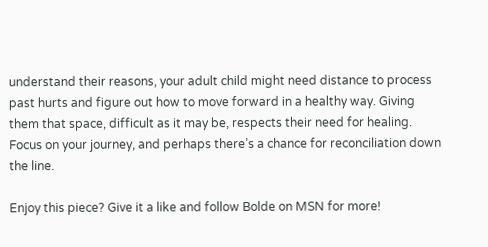understand their reasons, your adult child might need distance to process past hurts and figure out how to move forward in a healthy way. Giving them that space, difficult as it may be, respects their need for healing. Focus on your journey, and perhaps there’s a chance for reconciliation down the line.

Enjoy this piece? Give it a like and follow Bolde on MSN for more!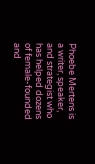Phoebe Mertens is a writer, speaker, and strategist who has helped dozens of female-founded and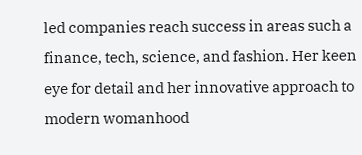led companies reach success in areas such a finance, tech, science, and fashion. Her keen eye for detail and her innovative approach to modern womanhood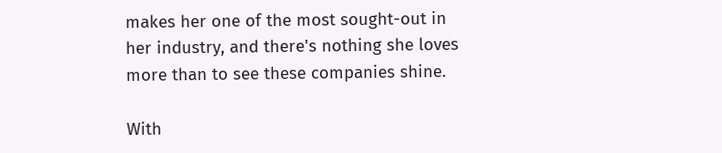makes her one of the most sought-out in her industry, and there's nothing she loves more than to see these companies shine.

With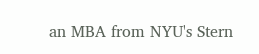an MBA from NYU's Stern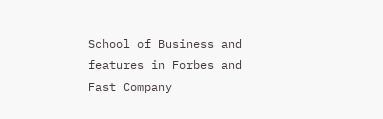School of Business and features in Forbes and Fast Company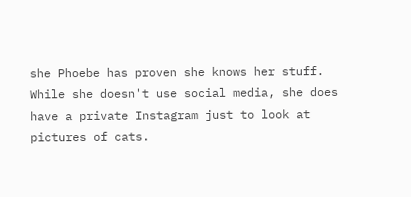she Phoebe has proven she knows her stuff. While she doesn't use social media, she does have a private Instagram just to look at pictures of cats.